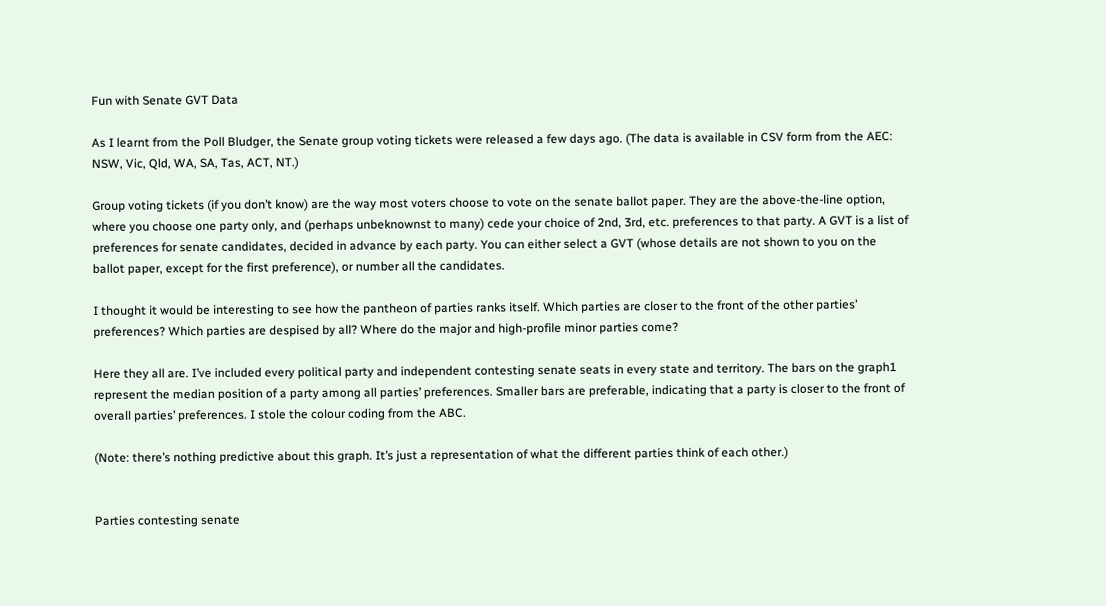Fun with Senate GVT Data

As I learnt from the Poll Bludger, the Senate group voting tickets were released a few days ago. (The data is available in CSV form from the AEC: NSW, Vic, Qld, WA, SA, Tas, ACT, NT.)

Group voting tickets (if you don’t know) are the way most voters choose to vote on the senate ballot paper. They are the above-the-line option, where you choose one party only, and (perhaps unbeknownst to many) cede your choice of 2nd, 3rd, etc. preferences to that party. A GVT is a list of preferences for senate candidates, decided in advance by each party. You can either select a GVT (whose details are not shown to you on the ballot paper, except for the first preference), or number all the candidates.

I thought it would be interesting to see how the pantheon of parties ranks itself. Which parties are closer to the front of the other parties’ preferences? Which parties are despised by all? Where do the major and high-profile minor parties come?

Here they all are. I’ve included every political party and independent contesting senate seats in every state and territory. The bars on the graph1 represent the median position of a party among all parties’ preferences. Smaller bars are preferable, indicating that a party is closer to the front of overall parties’ preferences. I stole the colour coding from the ABC.

(Note: there’s nothing predictive about this graph. It’s just a representation of what the different parties think of each other.)


Parties contesting senate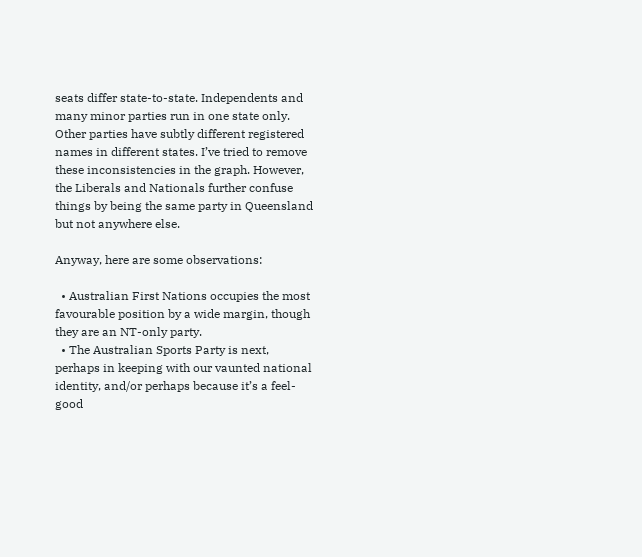seats differ state-to-state. Independents and many minor parties run in one state only. Other parties have subtly different registered names in different states. I’ve tried to remove these inconsistencies in the graph. However, the Liberals and Nationals further confuse things by being the same party in Queensland but not anywhere else.

Anyway, here are some observations:

  • Australian First Nations occupies the most favourable position by a wide margin, though they are an NT-only party.
  • The Australian Sports Party is next, perhaps in keeping with our vaunted national identity, and/or perhaps because it’s a feel-good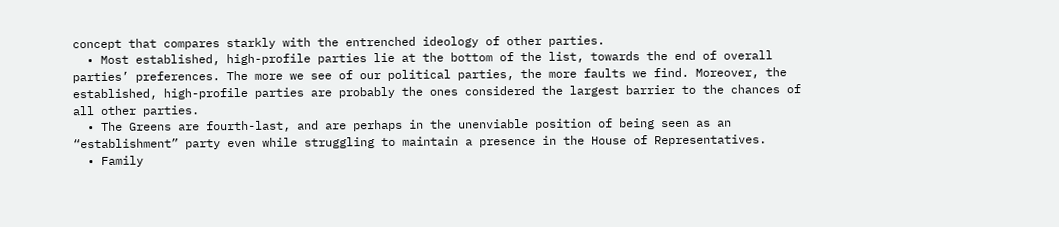concept that compares starkly with the entrenched ideology of other parties.
  • Most established, high-profile parties lie at the bottom of the list, towards the end of overall parties’ preferences. The more we see of our political parties, the more faults we find. Moreover, the established, high-profile parties are probably the ones considered the largest barrier to the chances of all other parties.
  • The Greens are fourth-last, and are perhaps in the unenviable position of being seen as an “establishment” party even while struggling to maintain a presence in the House of Representatives.
  • Family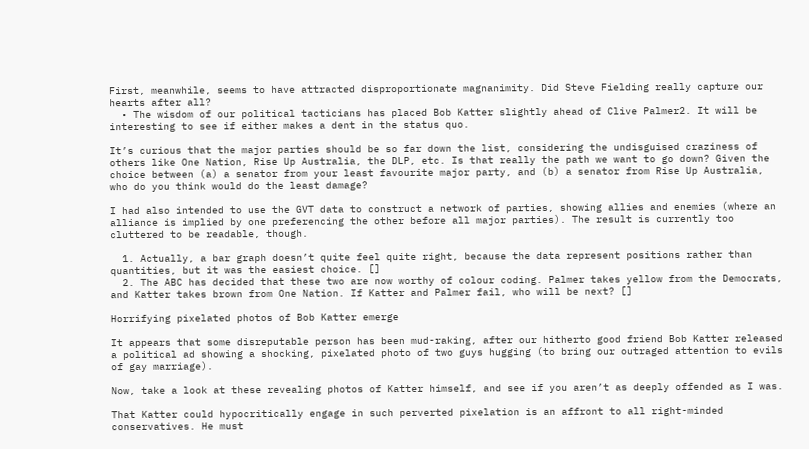First, meanwhile, seems to have attracted disproportionate magnanimity. Did Steve Fielding really capture our hearts after all?
  • The wisdom of our political tacticians has placed Bob Katter slightly ahead of Clive Palmer2. It will be interesting to see if either makes a dent in the status quo.

It’s curious that the major parties should be so far down the list, considering the undisguised craziness of others like One Nation, Rise Up Australia, the DLP, etc. Is that really the path we want to go down? Given the choice between (a) a senator from your least favourite major party, and (b) a senator from Rise Up Australia, who do you think would do the least damage?

I had also intended to use the GVT data to construct a network of parties, showing allies and enemies (where an alliance is implied by one preferencing the other before all major parties). The result is currently too cluttered to be readable, though.

  1. Actually, a bar graph doesn’t quite feel quite right, because the data represent positions rather than quantities, but it was the easiest choice. []
  2. The ABC has decided that these two are now worthy of colour coding. Palmer takes yellow from the Democrats, and Katter takes brown from One Nation. If Katter and Palmer fail, who will be next? []

Horrifying pixelated photos of Bob Katter emerge

It appears that some disreputable person has been mud-raking, after our hitherto good friend Bob Katter released a political ad showing a shocking, pixelated photo of two guys hugging (to bring our outraged attention to evils of gay marriage).

Now, take a look at these revealing photos of Katter himself, and see if you aren’t as deeply offended as I was.

That Katter could hypocritically engage in such perverted pixelation is an affront to all right-minded conservatives. He must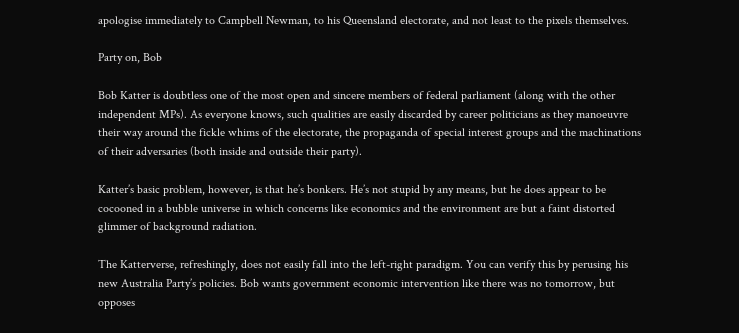apologise immediately to Campbell Newman, to his Queensland electorate, and not least to the pixels themselves.

Party on, Bob

Bob Katter is doubtless one of the most open and sincere members of federal parliament (along with the other independent MPs). As everyone knows, such qualities are easily discarded by career politicians as they manoeuvre their way around the fickle whims of the electorate, the propaganda of special interest groups and the machinations of their adversaries (both inside and outside their party).

Katter’s basic problem, however, is that he’s bonkers. He’s not stupid by any means, but he does appear to be cocooned in a bubble universe in which concerns like economics and the environment are but a faint distorted glimmer of background radiation.

The Katterverse, refreshingly, does not easily fall into the left-right paradigm. You can verify this by perusing his new Australia Party’s policies. Bob wants government economic intervention like there was no tomorrow, but opposes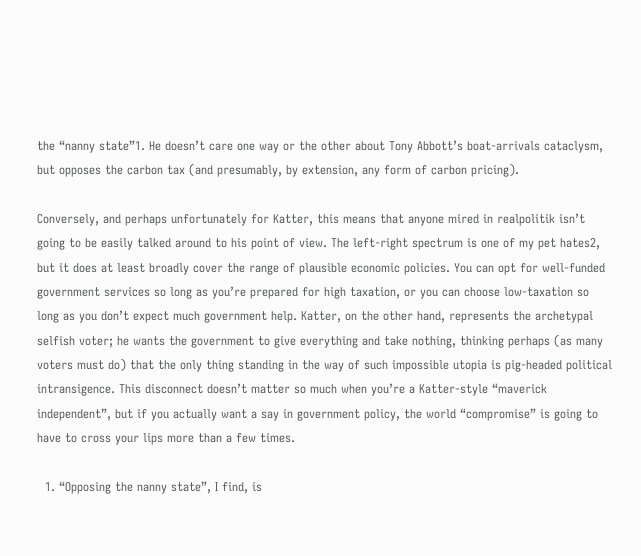the “nanny state”1. He doesn’t care one way or the other about Tony Abbott’s boat-arrivals cataclysm, but opposes the carbon tax (and presumably, by extension, any form of carbon pricing).

Conversely, and perhaps unfortunately for Katter, this means that anyone mired in realpolitik isn’t going to be easily talked around to his point of view. The left-right spectrum is one of my pet hates2, but it does at least broadly cover the range of plausible economic policies. You can opt for well-funded government services so long as you’re prepared for high taxation, or you can choose low-taxation so long as you don’t expect much government help. Katter, on the other hand, represents the archetypal selfish voter; he wants the government to give everything and take nothing, thinking perhaps (as many voters must do) that the only thing standing in the way of such impossible utopia is pig-headed political intransigence. This disconnect doesn’t matter so much when you’re a Katter-style “maverick independent”, but if you actually want a say in government policy, the world “compromise” is going to have to cross your lips more than a few times.

  1. “Opposing the nanny state”, I find, is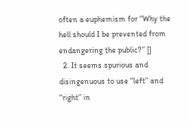often a euphemism for “Why the hell should I be prevented from endangering the public?” []
  2. It seems spurious and disingenuous to use “left” and “right” in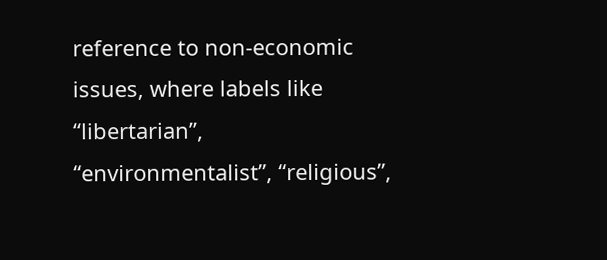reference to non-economic issues, where labels like “libertarian”, “environmentalist”, “religious”,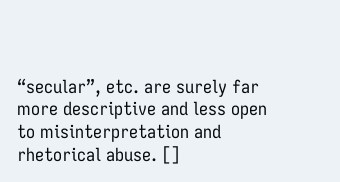“secular”, etc. are surely far more descriptive and less open to misinterpretation and rhetorical abuse. []